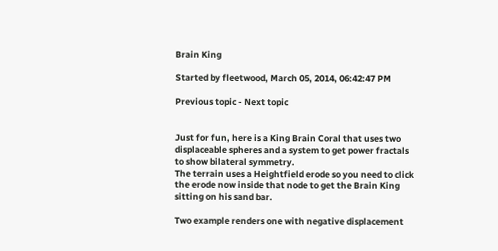Brain King

Started by fleetwood, March 05, 2014, 06:42:47 PM

Previous topic - Next topic


Just for fun, here is a King Brain Coral that uses two displaceable spheres and a system to get power fractals to show bilateral symmetry.
The terrain uses a Heightfield erode so you need to click the erode now inside that node to get the Brain King sitting on his sand bar.

Two example renders one with negative displacement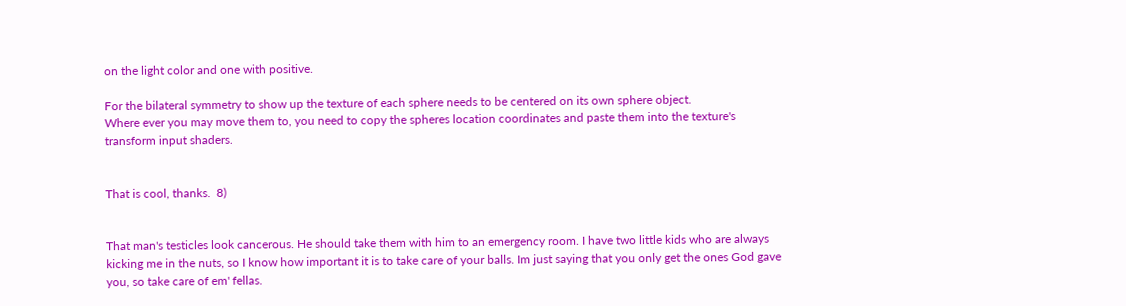on the light color and one with positive.

For the bilateral symmetry to show up the texture of each sphere needs to be centered on its own sphere object.
Where ever you may move them to, you need to copy the spheres location coordinates and paste them into the texture's transform input shaders.


That is cool, thanks.  8)


That man's testicles look cancerous. He should take them with him to an emergency room. I have two little kids who are always kicking me in the nuts, so I know how important it is to take care of your balls. Im just saying that you only get the ones God gave you, so take care of em' fellas.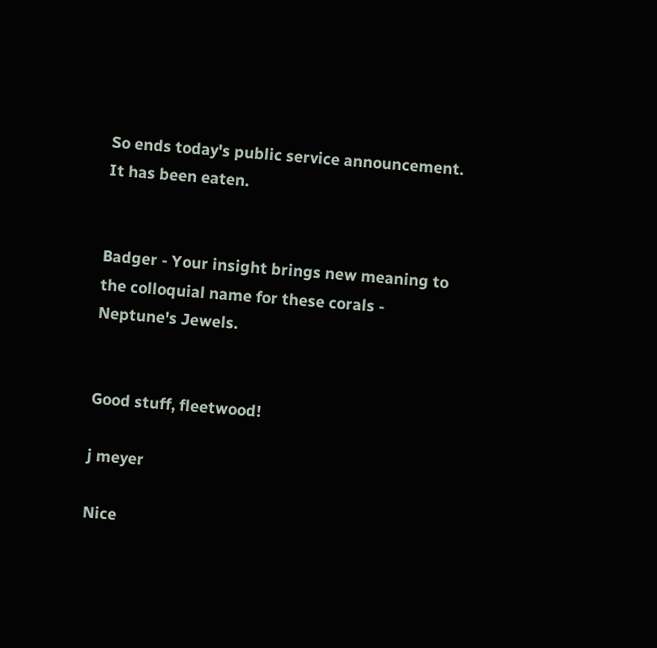So ends today's public service announcement.
It has been eaten.


Badger - Your insight brings new meaning to the colloquial name for these corals - Neptune's Jewels.


Good stuff, fleetwood!

j meyer

Nice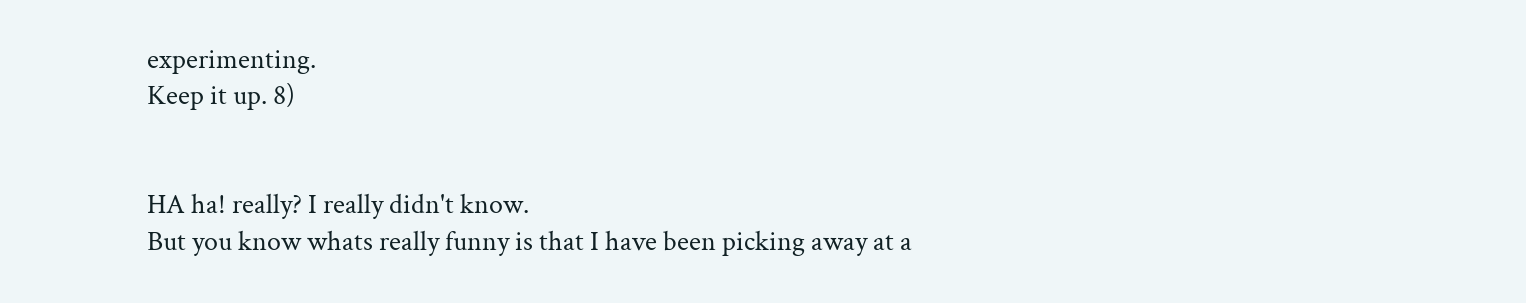experimenting.
Keep it up. 8)


HA ha! really? I really didn't know.
But you know whats really funny is that I have been picking away at a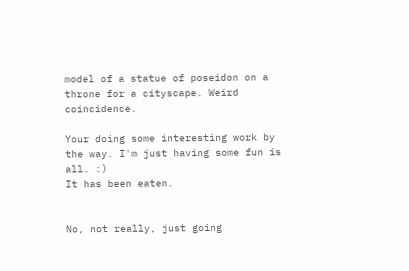model of a statue of poseidon on a throne for a cityscape. Weird coincidence.

Your doing some interesting work by the way. I'm just having some fun is all. :)
It has been eaten.


No, not really, just going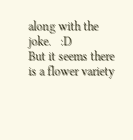along with the joke.   :D
But it seems there is a flower variety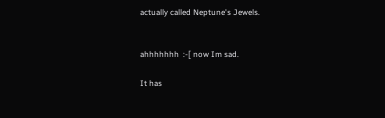actually called Neptune's Jewels.


ahhhhhhh  :-[ now Im sad.

It has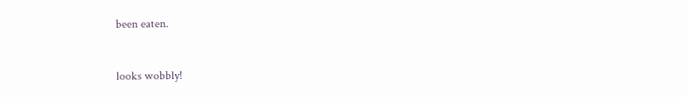been eaten.


looks wobbly!